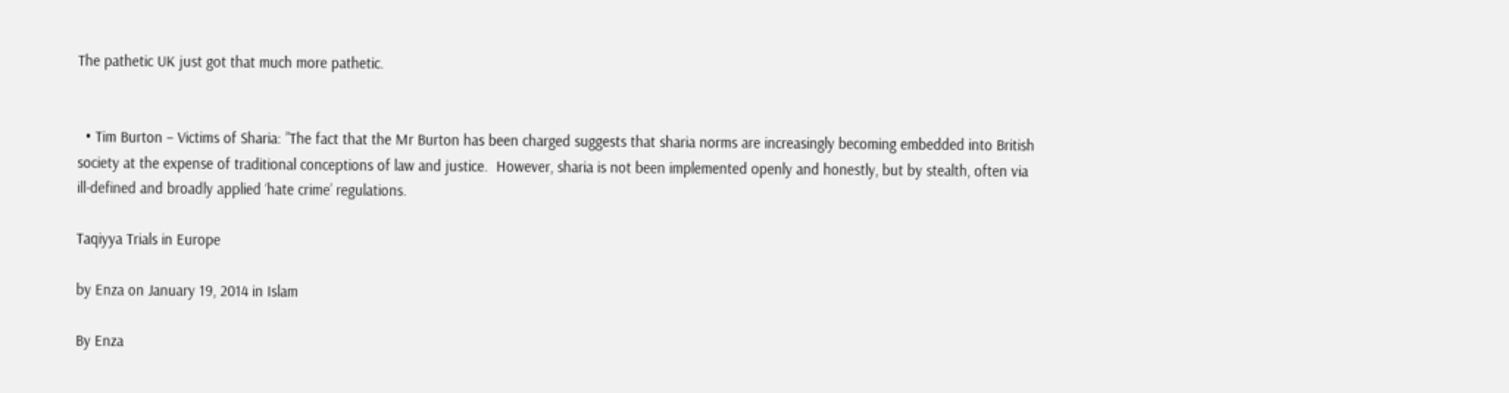The pathetic UK just got that much more pathetic.


  • Tim Burton – Victims of Sharia: ”The fact that the Mr Burton has been charged suggests that sharia norms are increasingly becoming embedded into British society at the expense of traditional conceptions of law and justice.  However, sharia is not been implemented openly and honestly, but by stealth, often via ill-defined and broadly applied ‘hate crime’ regulations.

Taqiyya Trials in Europe

by Enza on January 19, 2014 in Islam

By Enza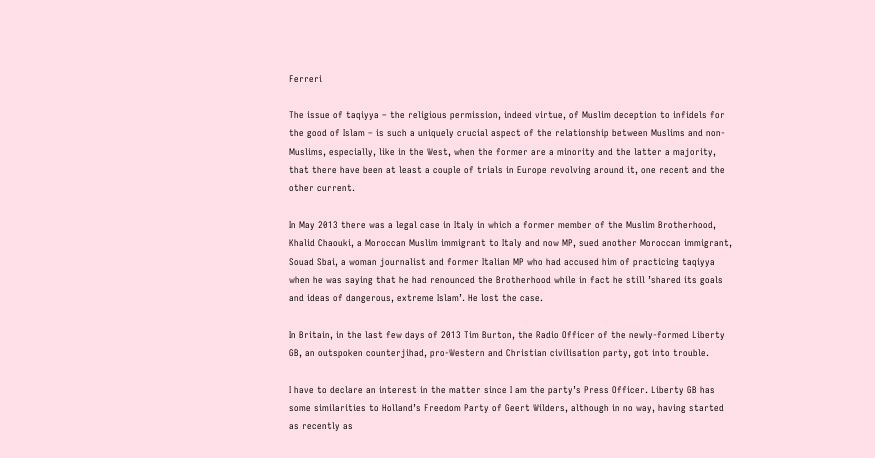Ferreri

The issue of taqiyya – the religious permission, indeed virtue, of Muslim deception to infidels for the good of Islam – is such a uniquely crucial aspect of the relationship between Muslims and non-Muslims, especially, like in the West, when the former are a minority and the latter a majority, that there have been at least a couple of trials in Europe revolving around it, one recent and the other current.

In May 2013 there was a legal case in Italy in which a former member of the Muslim Brotherhood, Khalid Chaouki, a Moroccan Muslim immigrant to Italy and now MP, sued another Moroccan immigrant, Souad Sbai, a woman journalist and former Italian MP who had accused him of practicing taqiyya when he was saying that he had renounced the Brotherhood while in fact he still ’shared its goals and ideas of dangerous, extreme Islam’. He lost the case.

In Britain, in the last few days of 2013 Tim Burton, the Radio Officer of the newly-formed Liberty GB, an outspoken counterjihad, pro-Western and Christian civilisation party, got into trouble.

I have to declare an interest in the matter since I am the party’s Press Officer. Liberty GB has some similarities to Holland’s Freedom Party of Geert Wilders, although in no way, having started as recently as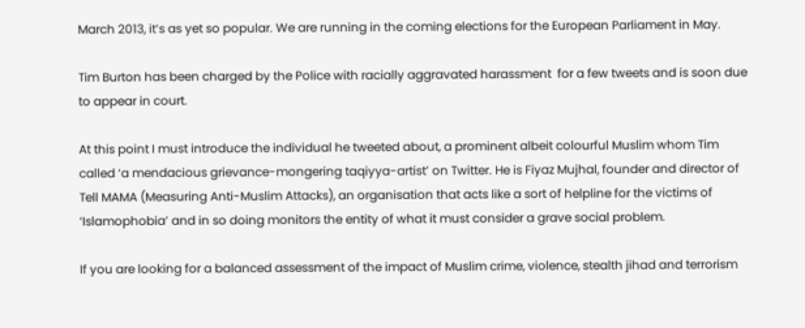March 2013, it’s as yet so popular. We are running in the coming elections for the European Parliament in May.

Tim Burton has been charged by the Police with racially aggravated harassment  for a few tweets and is soon due to appear in court.

At this point I must introduce the individual he tweeted about, a prominent albeit colourful Muslim whom Tim called ‘a mendacious grievance-mongering taqiyya-artist’ on Twitter. He is Fiyaz Mujhal, founder and director of Tell MAMA (Measuring Anti-Muslim Attacks), an organisation that acts like a sort of helpline for the victims of ‘Islamophobia’ and in so doing monitors the entity of what it must consider a grave social problem.

If you are looking for a balanced assessment of the impact of Muslim crime, violence, stealth jihad and terrorism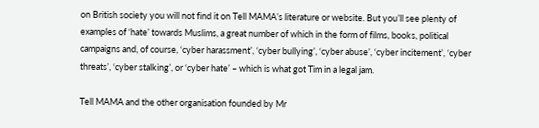on British society you will not find it on Tell MAMA’s literature or website. But you’ll see plenty of examples of ‘hate’ towards Muslims, a great number of which in the form of films, books, political campaigns and, of course, ‘cyber harassment’, ‘cyber bullying’, ‘cyber abuse’, ‘cyber incitement’, ‘cyber threats’, ‘cyber stalking’, or ‘cyber hate’ – which is what got Tim in a legal jam.

Tell MAMA and the other organisation founded by Mr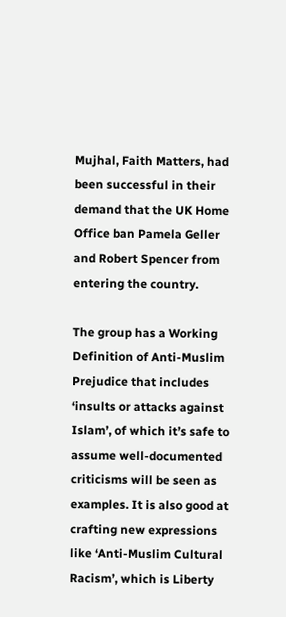Mujhal, Faith Matters, had been successful in their demand that the UK Home Office ban Pamela Geller and Robert Spencer from entering the country.

The group has a Working Definition of Anti-Muslim Prejudice that includes ‘insults or attacks against Islam’, of which it’s safe to assume well-documented criticisms will be seen as examples. It is also good at crafting new expressions like ‘Anti-Muslim Cultural Racism’, which is Liberty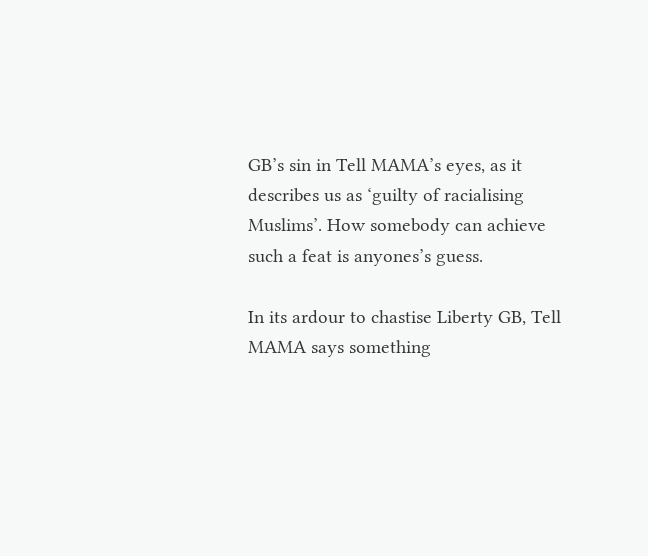GB’s sin in Tell MAMA’s eyes, as it describes us as ‘guilty of racialising Muslims’. How somebody can achieve such a feat is anyones’s guess.

In its ardour to chastise Liberty GB, Tell MAMA says something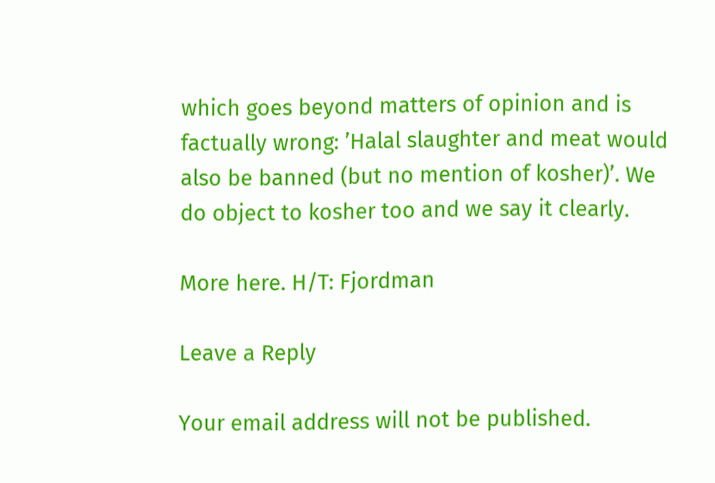which goes beyond matters of opinion and is factually wrong: ’Halal slaughter and meat would also be banned (but no mention of kosher)’. We do object to kosher too and we say it clearly.

More here. H/T: Fjordman

Leave a Reply

Your email address will not be published.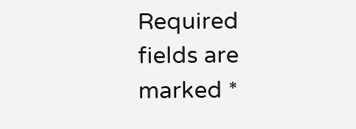Required fields are marked *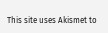This site uses Akismet to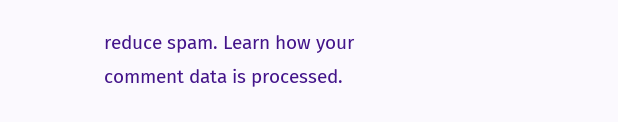reduce spam. Learn how your comment data is processed.